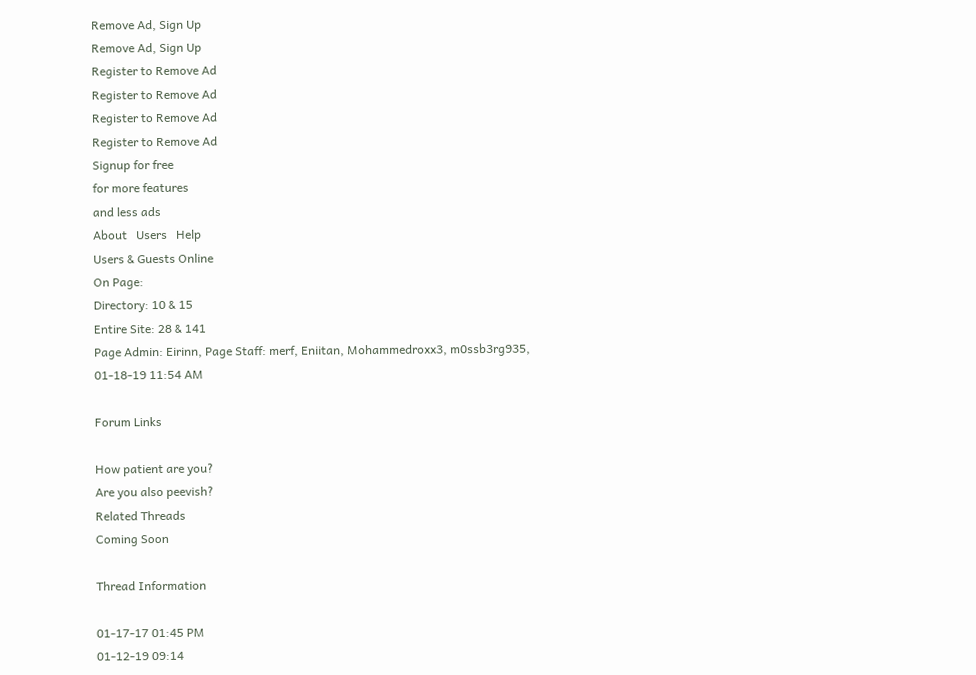Remove Ad, Sign Up
Remove Ad, Sign Up
Register to Remove Ad
Register to Remove Ad
Register to Remove Ad
Register to Remove Ad
Signup for free
for more features
and less ads
About   Users   Help
Users & Guests Online
On Page:
Directory: 10 & 15
Entire Site: 28 & 141
Page Admin: Eirinn, Page Staff: merf, Eniitan, Mohammedroxx3, m0ssb3rg935,
01-18-19 11:54 AM

Forum Links

How patient are you?
Are you also peevish?
Related Threads
Coming Soon

Thread Information

01-17-17 01:45 PM
01-12-19 09:14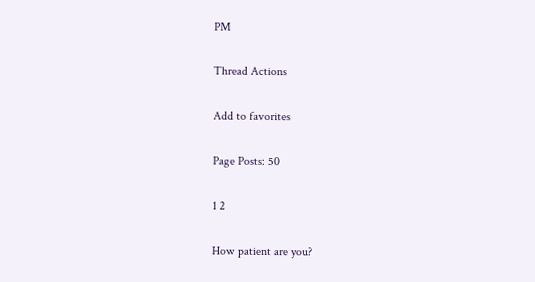PM

Thread Actions

Add to favorites

Page Posts: 50

1 2

How patient are you?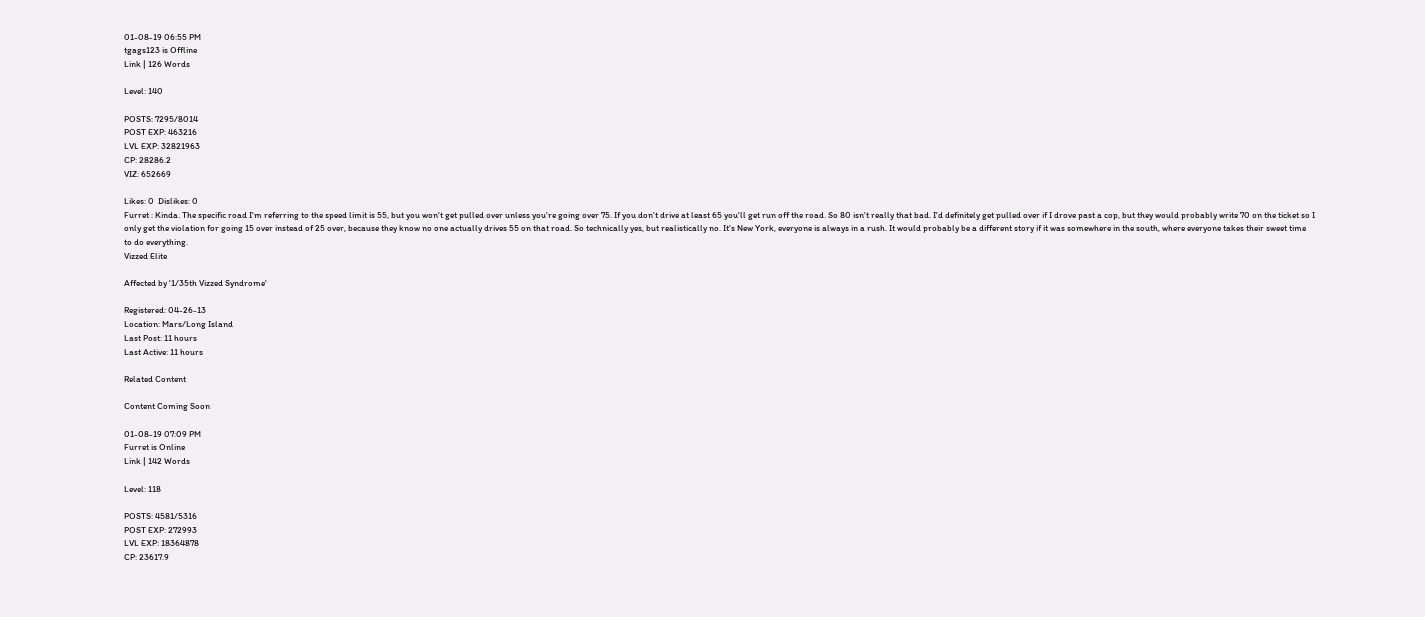01-08-19 06:55 PM
tgags123 is Offline
Link | 126 Words

Level: 140

POSTS: 7295/8014
POST EXP: 463216
LVL EXP: 32821963
CP: 28286.2
VIZ: 652669

Likes: 0  Dislikes: 0
Furret : Kinda. The specific road I'm referring to the speed limit is 55, but you won't get pulled over unless you're going over 75. If you don't drive at least 65 you'll get run off the road. So 80 isn't really that bad. I'd definitely get pulled over if I drove past a cop, but they would probably write 70 on the ticket so I only get the violation for going 15 over instead of 25 over, because they know no one actually drives 55 on that road. So technically yes, but realistically no. It's New York, everyone is always in a rush. It would probably be a different story if it was somewhere in the south, where everyone takes their sweet time to do everything.
Vizzed Elite

Affected by '1/35th Vizzed Syndrome'

Registered: 04-26-13
Location: Mars/Long Island
Last Post: 11 hours
Last Active: 11 hours

Related Content

Content Coming Soon

01-08-19 07:09 PM
Furret is Online
Link | 142 Words

Level: 118

POSTS: 4581/5316
POST EXP: 272993
LVL EXP: 18364878
CP: 23617.9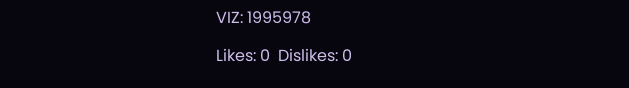VIZ: 1995978

Likes: 0  Dislikes: 0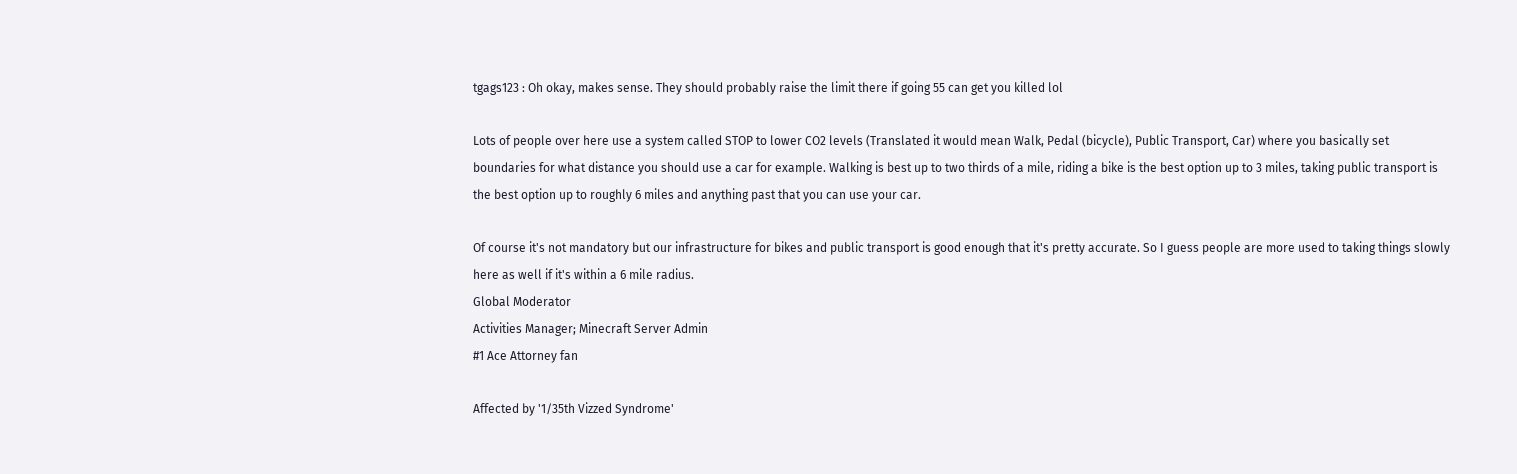tgags123 : Oh okay, makes sense. They should probably raise the limit there if going 55 can get you killed lol

Lots of people over here use a system called STOP to lower CO2 levels (Translated it would mean Walk, Pedal (bicycle), Public Transport, Car) where you basically set boundaries for what distance you should use a car for example. Walking is best up to two thirds of a mile, riding a bike is the best option up to 3 miles, taking public transport is the best option up to roughly 6 miles and anything past that you can use your car.

Of course it's not mandatory but our infrastructure for bikes and public transport is good enough that it's pretty accurate. So I guess people are more used to taking things slowly here as well if it's within a 6 mile radius.
Global Moderator
Activities Manager; Minecraft Server Admin
#1 Ace Attorney fan

Affected by '1/35th Vizzed Syndrome'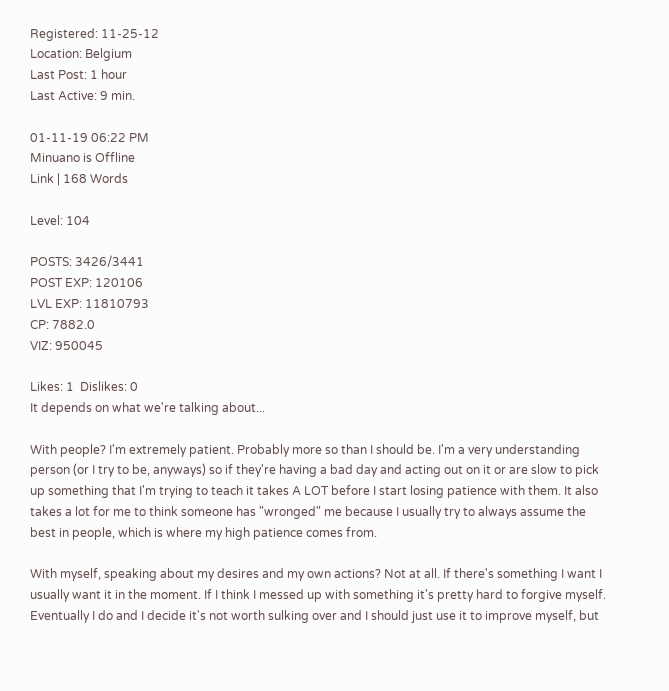Registered: 11-25-12
Location: Belgium
Last Post: 1 hour
Last Active: 9 min.

01-11-19 06:22 PM
Minuano is Offline
Link | 168 Words

Level: 104

POSTS: 3426/3441
POST EXP: 120106
LVL EXP: 11810793
CP: 7882.0
VIZ: 950045

Likes: 1  Dislikes: 0
It depends on what we're talking about...

With people? I'm extremely patient. Probably more so than I should be. I'm a very understanding person (or I try to be, anyways) so if they're having a bad day and acting out on it or are slow to pick up something that I'm trying to teach it takes A LOT before I start losing patience with them. It also takes a lot for me to think someone has "wronged" me because I usually try to always assume the best in people, which is where my high patience comes from.

With myself, speaking about my desires and my own actions? Not at all. If there's something I want I usually want it in the moment. If I think I messed up with something it's pretty hard to forgive myself. Eventually I do and I decide it's not worth sulking over and I should just use it to improve myself, but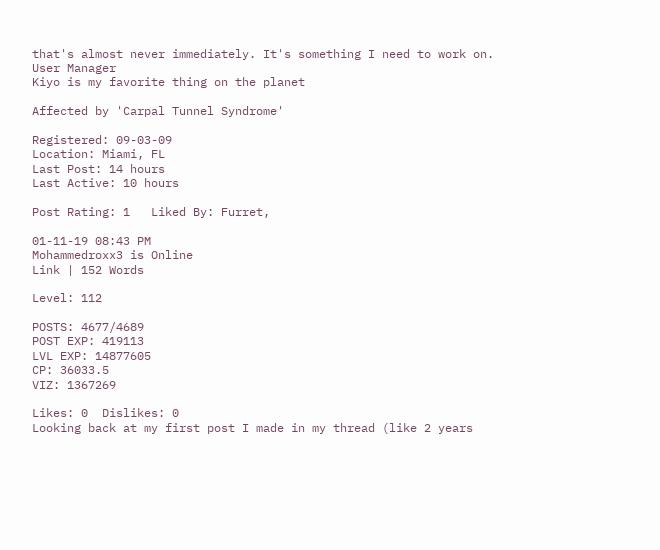that's almost never immediately. It's something I need to work on.
User Manager
Kiyo is my favorite thing on the planet

Affected by 'Carpal Tunnel Syndrome'

Registered: 09-03-09
Location: Miami, FL
Last Post: 14 hours
Last Active: 10 hours

Post Rating: 1   Liked By: Furret,

01-11-19 08:43 PM
Mohammedroxx3 is Online
Link | 152 Words

Level: 112

POSTS: 4677/4689
POST EXP: 419113
LVL EXP: 14877605
CP: 36033.5
VIZ: 1367269

Likes: 0  Dislikes: 0
Looking back at my first post I made in my thread (like 2 years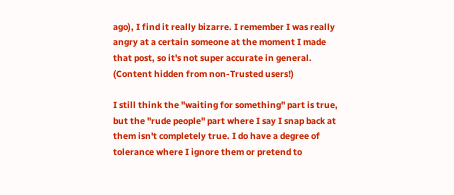ago), I find it really bizarre. I remember I was really angry at a certain someone at the moment I made that post, so it's not super accurate in general. (Content hidden from non-Trusted users!)

I still think the "waiting for something" part is true, but the "rude people" part where I say I snap back at them isn't completely true. I do have a degree of tolerance where I ignore them or pretend to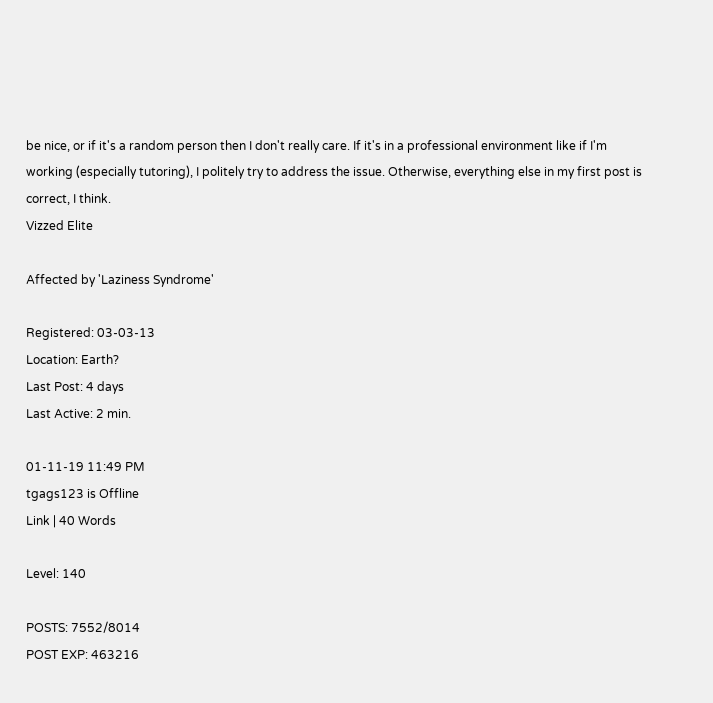be nice, or if it's a random person then I don't really care. If it's in a professional environment like if I'm working (especially tutoring), I politely try to address the issue. Otherwise, everything else in my first post is correct, I think.
Vizzed Elite

Affected by 'Laziness Syndrome'

Registered: 03-03-13
Location: Earth?
Last Post: 4 days
Last Active: 2 min.

01-11-19 11:49 PM
tgags123 is Offline
Link | 40 Words

Level: 140

POSTS: 7552/8014
POST EXP: 463216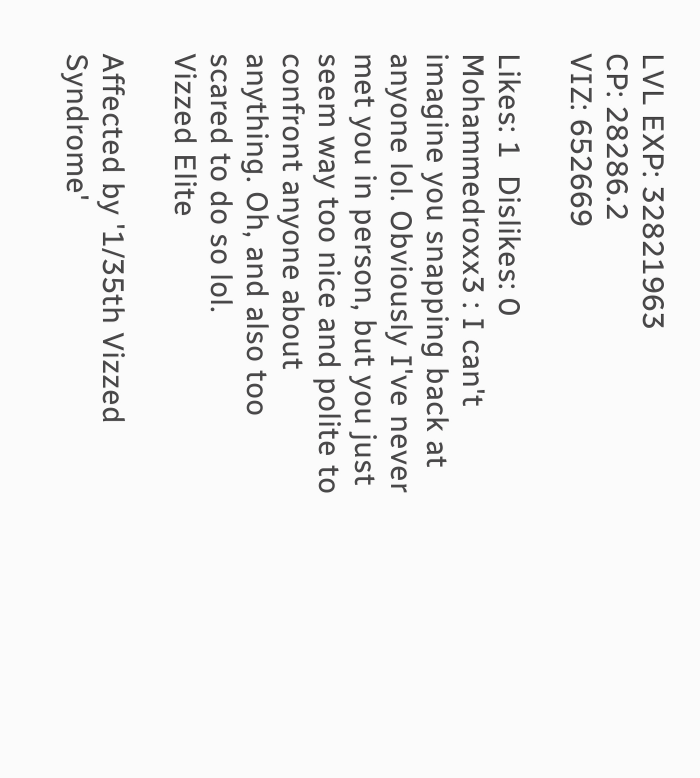LVL EXP: 32821963
CP: 28286.2
VIZ: 652669

Likes: 1  Dislikes: 0
Mohammedroxx3 : I can't imagine you snapping back at anyone lol. Obviously I've never met you in person, but you just seem way too nice and polite to confront anyone about anything. Oh, and also too scared to do so lol.
Vizzed Elite

Affected by '1/35th Vizzed Syndrome'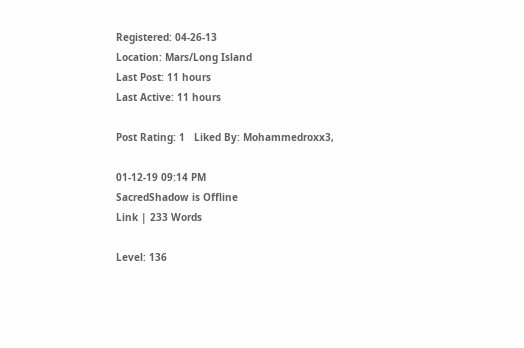Registered: 04-26-13
Location: Mars/Long Island
Last Post: 11 hours
Last Active: 11 hours

Post Rating: 1   Liked By: Mohammedroxx3,

01-12-19 09:14 PM
SacredShadow is Offline
Link | 233 Words

Level: 136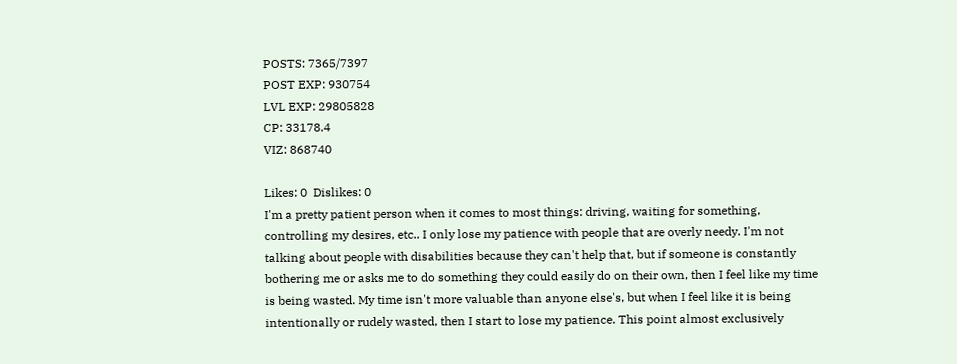POSTS: 7365/7397
POST EXP: 930754
LVL EXP: 29805828
CP: 33178.4
VIZ: 868740

Likes: 0  Dislikes: 0
I'm a pretty patient person when it comes to most things: driving, waiting for something, controlling my desires, etc.. I only lose my patience with people that are overly needy. I'm not talking about people with disabilities because they can't help that, but if someone is constantly bothering me or asks me to do something they could easily do on their own, then I feel like my time is being wasted. My time isn't more valuable than anyone else's, but when I feel like it is being intentionally or rudely wasted, then I start to lose my patience. This point almost exclusively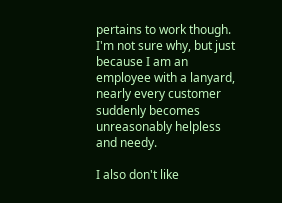pertains to work though. I'm not sure why, but just because I am an employee with a lanyard, nearly every customer suddenly becomes unreasonably helpless and needy.

I also don't like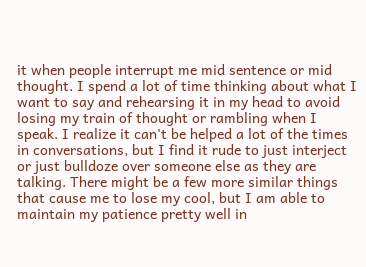it when people interrupt me mid sentence or mid thought. I spend a lot of time thinking about what I want to say and rehearsing it in my head to avoid losing my train of thought or rambling when I speak. I realize it can't be helped a lot of the times in conversations, but I find it rude to just interject or just bulldoze over someone else as they are talking. There might be a few more similar things that cause me to lose my cool, but I am able to maintain my patience pretty well in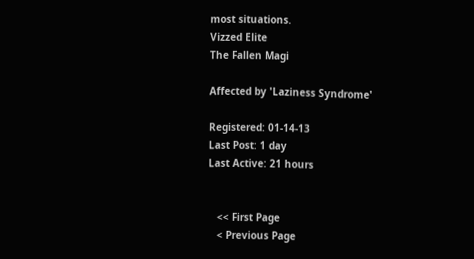most situations.
Vizzed Elite
The Fallen Magi

Affected by 'Laziness Syndrome'

Registered: 01-14-13
Last Post: 1 day
Last Active: 21 hours


   << First Page
   < Previous Page